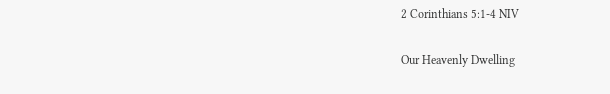2 Corinthians 5:1-4 NIV

Our Heavenly Dwelling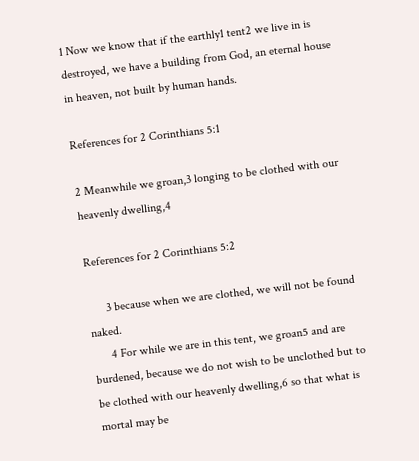1 Now we know that if the earthly1 tent2 we live in is destroyed, we have a building from God, an eternal house in heaven, not built by human hands.

References for 2 Corinthians 5:1

2 Meanwhile we groan,3 longing to be clothed with our heavenly dwelling,4

References for 2 Corinthians 5:2

      3 because when we are clothed, we will not be found naked.
      4 For while we are in this tent, we groan5 and are burdened, because we do not wish to be unclothed but to be clothed with our heavenly dwelling,6 so that what is mortal may be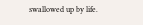swallowed up by life.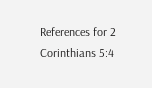References for 2 Corinthians 5:4